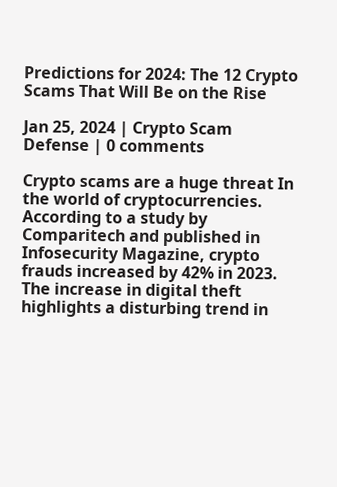Predictions for 2024: The 12 Crypto Scams That Will Be on the Rise

Jan 25, 2024 | Crypto Scam Defense | 0 comments

Crypto scams are a huge threat In the world of cryptocurrencies. According to a study by Comparitech and published in Infosecurity Magazine, crypto frauds increased by 42% in 2023. The increase in digital theft highlights a disturbing trend in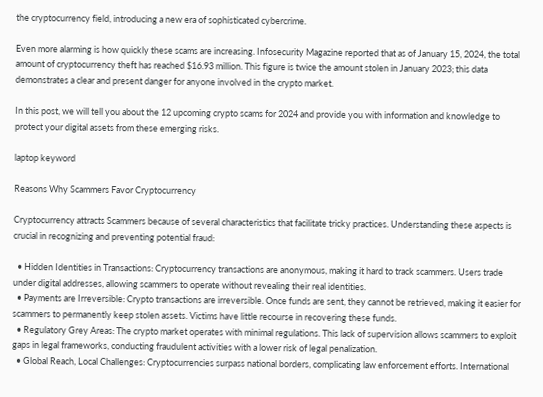the cryptocurrency field, introducing a new era of sophisticated cybercrime.

Even more alarming is how quickly these scams are increasing. Infosecurity Magazine reported that as of January 15, 2024, the total amount of cryptocurrency theft has reached $16.93 million. This figure is twice the amount stolen in January 2023; this data demonstrates a clear and present danger for anyone involved in the crypto market.

In this post, we will tell you about the 12 upcoming crypto scams for 2024 and provide you with information and knowledge to protect your digital assets from these emerging risks.

laptop keyword

Reasons Why Scammers Favor Cryptocurrency

Cryptocurrency attracts Scammers because of several characteristics that facilitate tricky practices. Understanding these aspects is crucial in recognizing and preventing potential fraud:

  • Hidden Identities in Transactions: Cryptocurrency transactions are anonymous, making it hard to track scammers. Users trade under digital addresses, allowing scammers to operate without revealing their real identities.
  • Payments are Irreversible: Crypto transactions are irreversible. Once funds are sent, they cannot be retrieved, making it easier for scammers to permanently keep stolen assets. Victims have little recourse in recovering these funds.
  • Regulatory Grey Areas: The crypto market operates with minimal regulations. This lack of supervision allows scammers to exploit gaps in legal frameworks, conducting fraudulent activities with a lower risk of legal penalization.
  • Global Reach, Local Challenges: Cryptocurrencies surpass national borders, complicating law enforcement efforts. International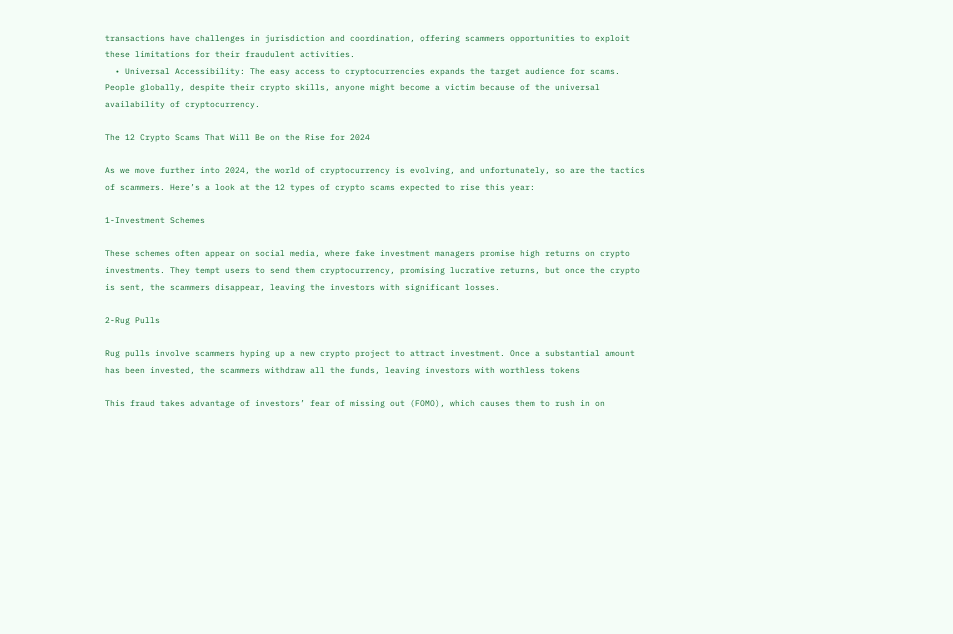transactions have challenges in jurisdiction and coordination, offering scammers opportunities to exploit these limitations for their fraudulent activities.
  • Universal Accessibility: The easy access to cryptocurrencies expands the target audience for scams. People globally, despite their crypto skills, anyone might become a victim because of the universal availability of cryptocurrency.

The 12 Crypto Scams That Will Be on the Rise for 2024

As we move further into 2024, the world of cryptocurrency is evolving, and unfortunately, so are the tactics of scammers. Here’s a look at the 12 types of crypto scams expected to rise this year:

1-Investment Schemes

These schemes often appear on social media, where fake investment managers promise high returns on crypto investments. They tempt users to send them cryptocurrency, promising lucrative returns, but once the crypto is sent, the scammers disappear, leaving the investors with significant losses.

2-Rug Pulls

Rug pulls involve scammers hyping up a new crypto project to attract investment. Once a substantial amount has been invested, the scammers withdraw all the funds, leaving investors with worthless tokens

This fraud takes advantage of investors’ fear of missing out (FOMO), which causes them to rush in on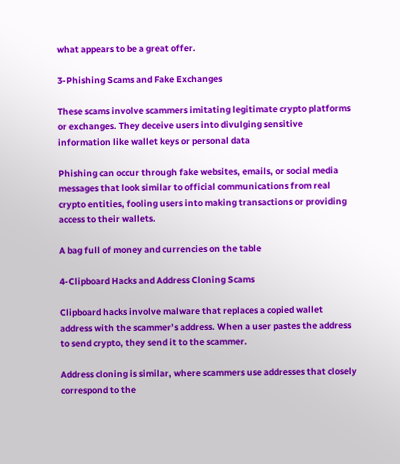what appears to be a great offer.

3-Phishing Scams and Fake Exchanges

These scams involve scammers imitating legitimate crypto platforms or exchanges. They deceive users into divulging sensitive information like wallet keys or personal data

Phishing can occur through fake websites, emails, or social media messages that look similar to official communications from real crypto entities, fooling users into making transactions or providing access to their wallets.

A bag full of money and currencies on the table

4-Clipboard Hacks and Address Cloning Scams

Clipboard hacks involve malware that replaces a copied wallet address with the scammer’s address. When a user pastes the address to send crypto, they send it to the scammer.

Address cloning is similar, where scammers use addresses that closely correspond to the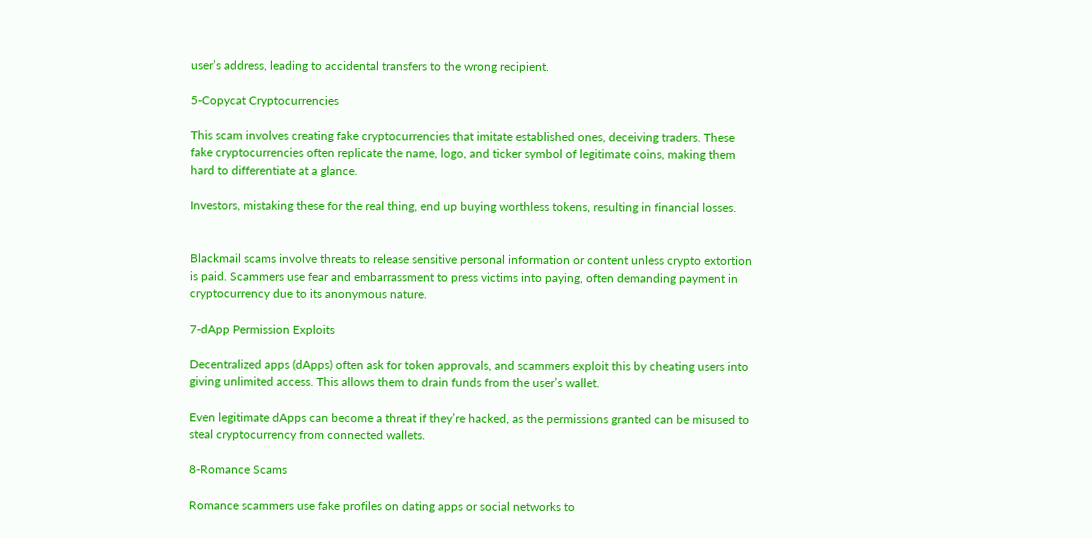user’s address, leading to accidental transfers to the wrong recipient.

5-Copycat Cryptocurrencies

This scam involves creating fake cryptocurrencies that imitate established ones, deceiving traders. These fake cryptocurrencies often replicate the name, logo, and ticker symbol of legitimate coins, making them hard to differentiate at a glance.

Investors, mistaking these for the real thing, end up buying worthless tokens, resulting in financial losses.


Blackmail scams involve threats to release sensitive personal information or content unless crypto extortion is paid. Scammers use fear and embarrassment to press victims into paying, often demanding payment in cryptocurrency due to its anonymous nature.

7-dApp Permission Exploits

Decentralized apps (dApps) often ask for token approvals, and scammers exploit this by cheating users into giving unlimited access. This allows them to drain funds from the user’s wallet.

Even legitimate dApps can become a threat if they’re hacked, as the permissions granted can be misused to steal cryptocurrency from connected wallets.

8-Romance Scams

Romance scammers use fake profiles on dating apps or social networks to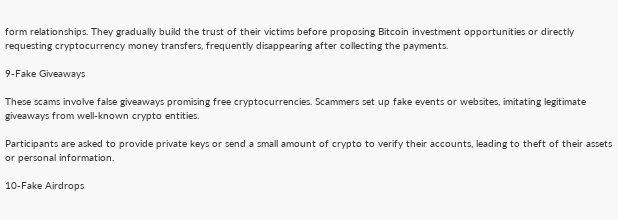form relationships. They gradually build the trust of their victims before proposing Bitcoin investment opportunities or directly requesting cryptocurrency money transfers, frequently disappearing after collecting the payments.

9-Fake Giveaways

These scams involve false giveaways promising free cryptocurrencies. Scammers set up fake events or websites, imitating legitimate giveaways from well-known crypto entities.

Participants are asked to provide private keys or send a small amount of crypto to verify their accounts, leading to theft of their assets or personal information.

10-Fake Airdrops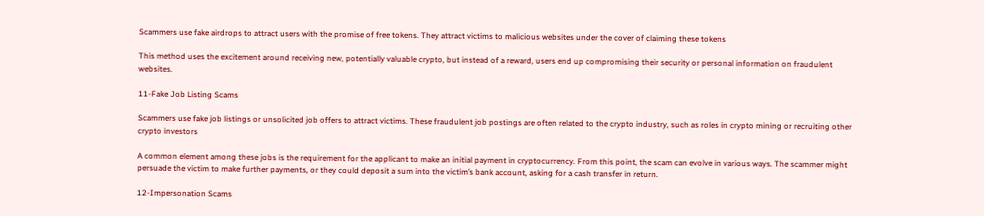Scammers use fake airdrops to attract users with the promise of free tokens. They attract victims to malicious websites under the cover of claiming these tokens

This method uses the excitement around receiving new, potentially valuable crypto, but instead of a reward, users end up compromising their security or personal information on fraudulent websites.

11-Fake Job Listing Scams

Scammers use fake job listings or unsolicited job offers to attract victims. These fraudulent job postings are often related to the crypto industry, such as roles in crypto mining or recruiting other crypto investors

A common element among these jobs is the requirement for the applicant to make an initial payment in cryptocurrency. From this point, the scam can evolve in various ways. The scammer might persuade the victim to make further payments, or they could deposit a sum into the victim’s bank account, asking for a cash transfer in return.

12-Impersonation Scams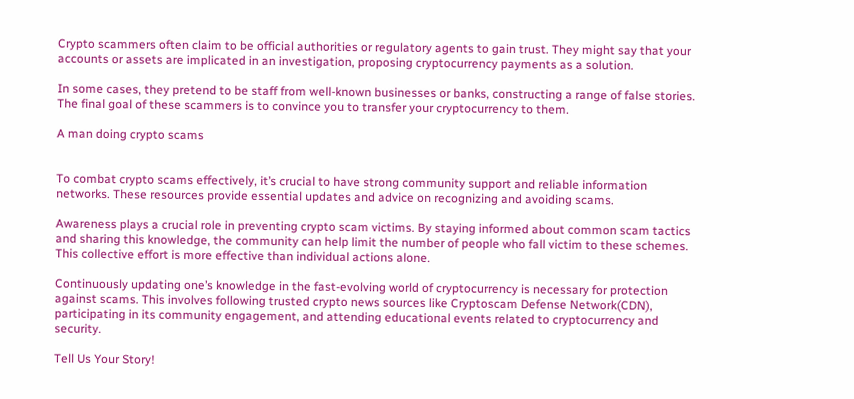Crypto scammers often claim to be official authorities or regulatory agents to gain trust. They might say that your accounts or assets are implicated in an investigation, proposing cryptocurrency payments as a solution.

In some cases, they pretend to be staff from well-known businesses or banks, constructing a range of false stories. The final goal of these scammers is to convince you to transfer your cryptocurrency to them.

A man doing crypto scams


To combat crypto scams effectively, it’s crucial to have strong community support and reliable information networks. These resources provide essential updates and advice on recognizing and avoiding scams.

Awareness plays a crucial role in preventing crypto scam victims. By staying informed about common scam tactics and sharing this knowledge, the community can help limit the number of people who fall victim to these schemes. This collective effort is more effective than individual actions alone.

Continuously updating one’s knowledge in the fast-evolving world of cryptocurrency is necessary for protection against scams. This involves following trusted crypto news sources like Cryptoscam Defense Network(CDN), participating in its community engagement, and attending educational events related to cryptocurrency and security.

Tell Us Your Story!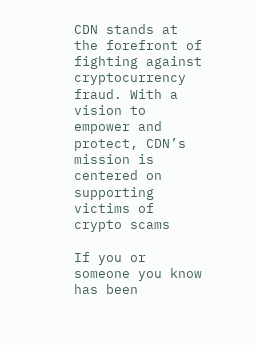CDN stands at the forefront of fighting against cryptocurrency fraud. With a vision to empower and protect, CDN’s mission is centered on supporting victims of crypto scams

If you or someone you know has been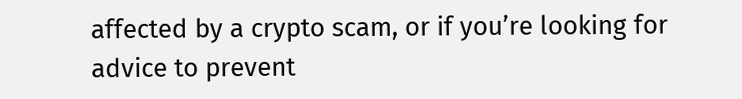affected by a crypto scam, or if you’re looking for advice to prevent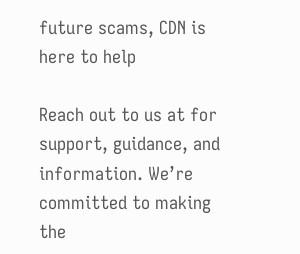future scams, CDN is here to help

Reach out to us at for support, guidance, and information. We’re committed to making the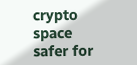crypto space safer for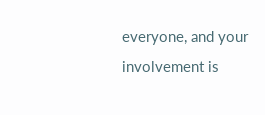everyone, and your involvement is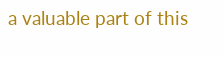a valuable part of this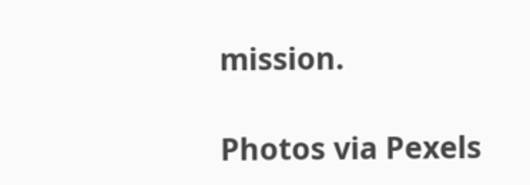mission.

Photos via Pexels